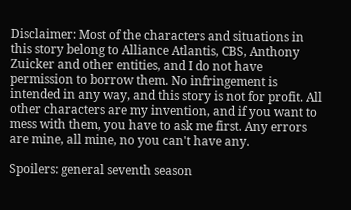Disclaimer: Most of the characters and situations in this story belong to Alliance Atlantis, CBS, Anthony Zuicker and other entities, and I do not have permission to borrow them. No infringement is intended in any way, and this story is not for profit. All other characters are my invention, and if you want to mess with them, you have to ask me first. Any errors are mine, all mine, no you can't have any.

Spoilers: general seventh season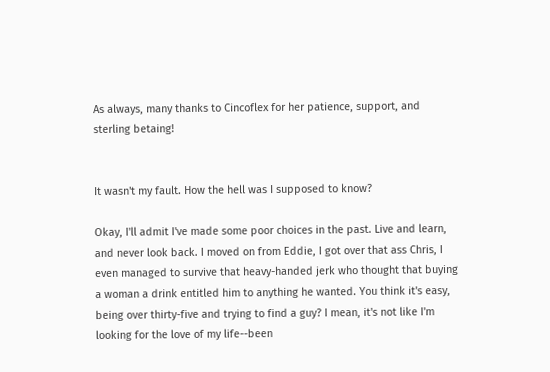As always, many thanks to Cincoflex for her patience, support, and sterling betaing!


It wasn't my fault. How the hell was I supposed to know?

Okay, I'll admit I've made some poor choices in the past. Live and learn, and never look back. I moved on from Eddie, I got over that ass Chris, I even managed to survive that heavy-handed jerk who thought that buying a woman a drink entitled him to anything he wanted. You think it's easy, being over thirty-five and trying to find a guy? I mean, it's not like I'm looking for the love of my life--been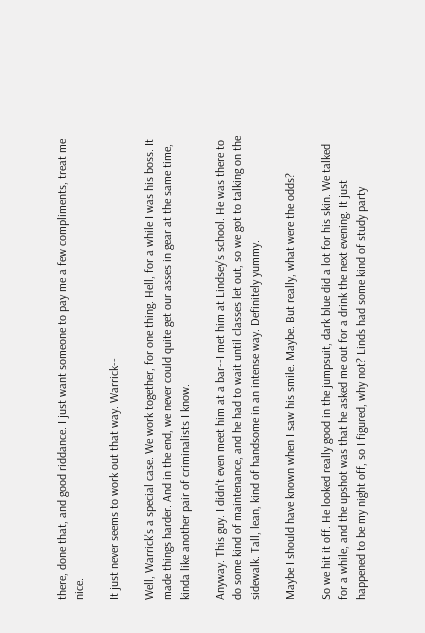there, done that, and good riddance. I just want someone to pay me a few compliments, treat me nice.

It just never seems to work out that way. Warrick--

Well, Warrick's a special case. We work together, for one thing. Hell, for a while I was his boss. It made things harder. And in the end, we never could quite get our asses in gear at the same time, kinda like another pair of criminalists I know.

Anyway. This guy. I didn't even meet him at a bar--I met him at Lindsey's school. He was there to do some kind of maintenance, and he had to wait until classes let out, so we got to talking on the sidewalk. Tall, lean, kind of handsome in an intense way. Definitely yummy.

Maybe I should have known when I saw his smile. Maybe. But really, what were the odds?

So we hit it off. He looked really good in the jumpsuit, dark blue did a lot for his skin. We talked for a while, and the upshot was that he asked me out for a drink the next evening. It just happened to be my night off, so I figured, why not? Linds had some kind of study party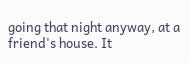going that night anyway, at a friend's house. It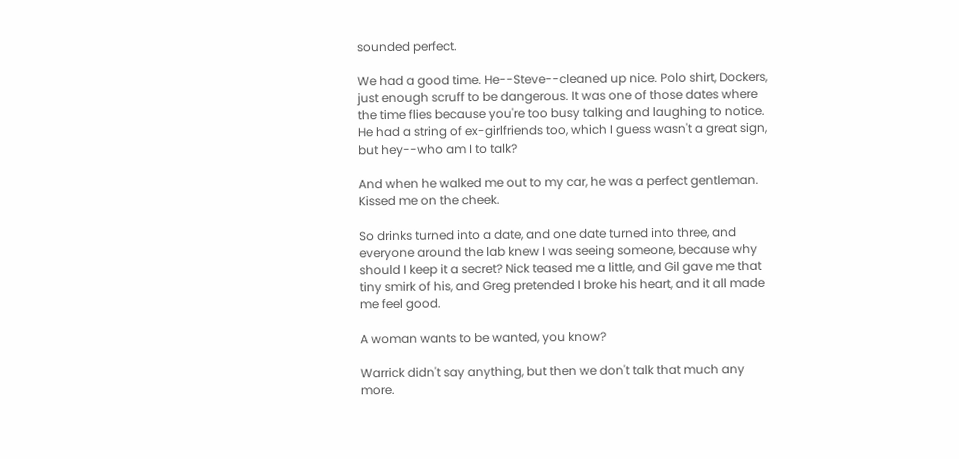sounded perfect.

We had a good time. He--Steve--cleaned up nice. Polo shirt, Dockers, just enough scruff to be dangerous. It was one of those dates where the time flies because you're too busy talking and laughing to notice. He had a string of ex-girlfriends too, which I guess wasn't a great sign, but hey--who am I to talk?

And when he walked me out to my car, he was a perfect gentleman. Kissed me on the cheek.

So drinks turned into a date, and one date turned into three, and everyone around the lab knew I was seeing someone, because why should I keep it a secret? Nick teased me a little, and Gil gave me that tiny smirk of his, and Greg pretended I broke his heart, and it all made me feel good.

A woman wants to be wanted, you know?

Warrick didn't say anything, but then we don't talk that much any more.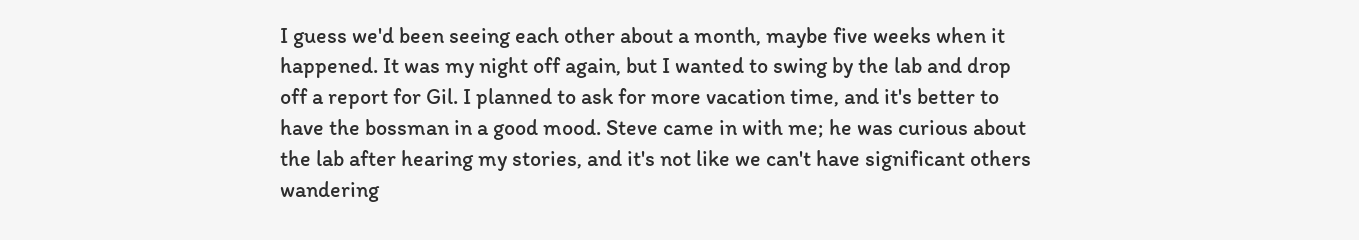I guess we'd been seeing each other about a month, maybe five weeks when it happened. It was my night off again, but I wanted to swing by the lab and drop off a report for Gil. I planned to ask for more vacation time, and it's better to have the bossman in a good mood. Steve came in with me; he was curious about the lab after hearing my stories, and it's not like we can't have significant others wandering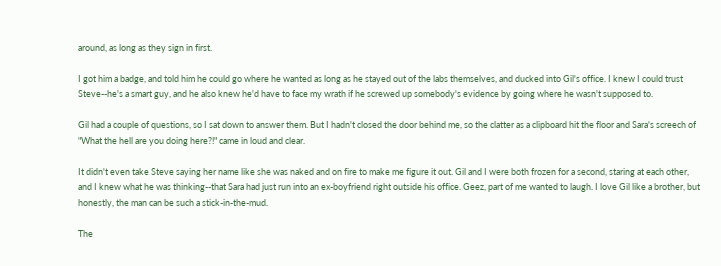around, as long as they sign in first.

I got him a badge, and told him he could go where he wanted as long as he stayed out of the labs themselves, and ducked into Gil's office. I knew I could trust Steve--he's a smart guy, and he also knew he'd have to face my wrath if he screwed up somebody's evidence by going where he wasn't supposed to.

Gil had a couple of questions, so I sat down to answer them. But I hadn't closed the door behind me, so the clatter as a clipboard hit the floor and Sara's screech of "What the hell are you doing here?!" came in loud and clear.

It didn't even take Steve saying her name like she was naked and on fire to make me figure it out. Gil and I were both frozen for a second, staring at each other, and I knew what he was thinking--that Sara had just run into an ex-boyfriend right outside his office. Geez, part of me wanted to laugh. I love Gil like a brother, but honestly, the man can be such a stick-in-the-mud.

The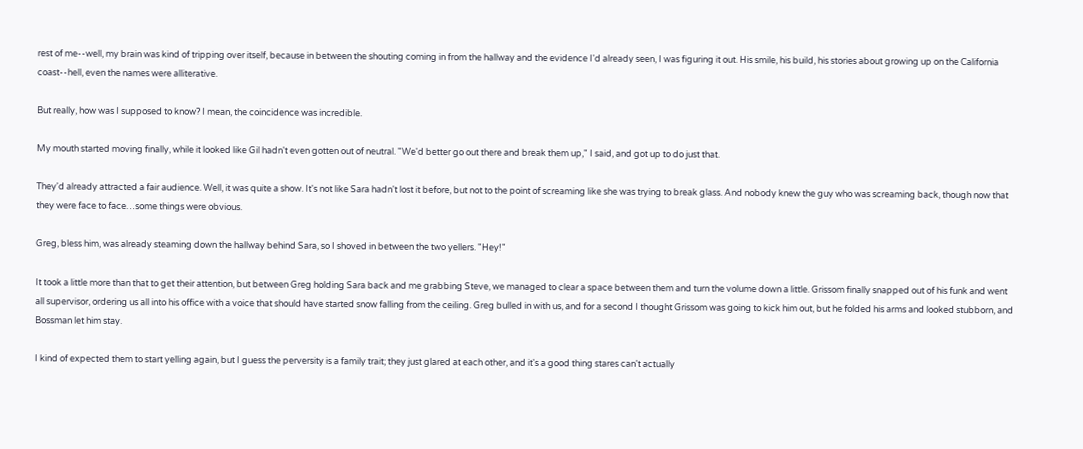rest of me--well, my brain was kind of tripping over itself, because in between the shouting coming in from the hallway and the evidence I'd already seen, I was figuring it out. His smile, his build, his stories about growing up on the California coast--hell, even the names were alliterative.

But really, how was I supposed to know? I mean, the coincidence was incredible.

My mouth started moving finally, while it looked like Gil hadn't even gotten out of neutral. "We'd better go out there and break them up," I said, and got up to do just that.

They'd already attracted a fair audience. Well, it was quite a show. It's not like Sara hadn't lost it before, but not to the point of screaming like she was trying to break glass. And nobody knew the guy who was screaming back, though now that they were face to face…some things were obvious.

Greg, bless him, was already steaming down the hallway behind Sara, so I shoved in between the two yellers. "Hey!"

It took a little more than that to get their attention, but between Greg holding Sara back and me grabbing Steve, we managed to clear a space between them and turn the volume down a little. Grissom finally snapped out of his funk and went all supervisor, ordering us all into his office with a voice that should have started snow falling from the ceiling. Greg bulled in with us, and for a second I thought Grissom was going to kick him out, but he folded his arms and looked stubborn, and Bossman let him stay.

I kind of expected them to start yelling again, but I guess the perversity is a family trait; they just glared at each other, and it's a good thing stares can't actually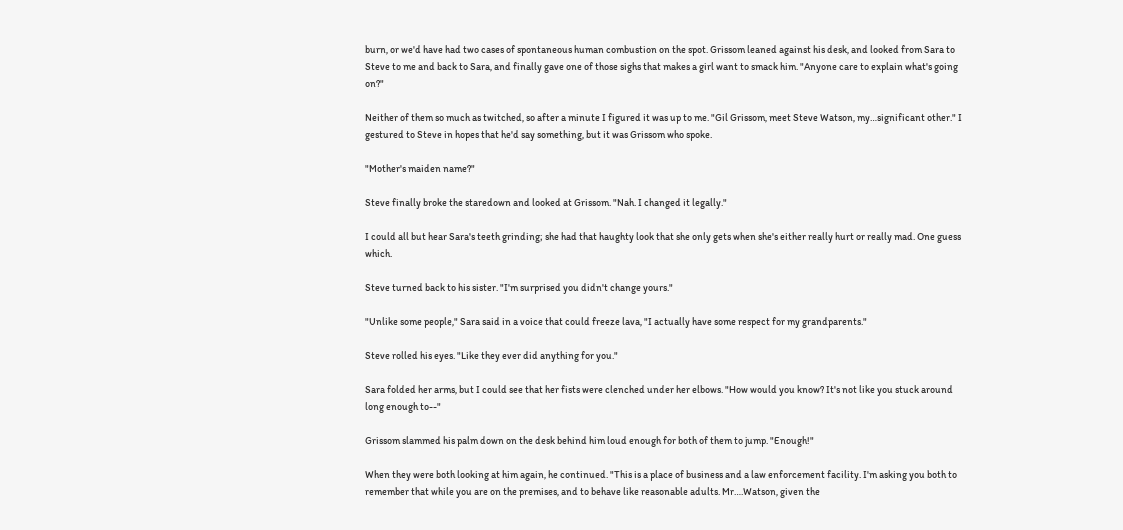burn, or we'd have had two cases of spontaneous human combustion on the spot. Grissom leaned against his desk, and looked from Sara to Steve to me and back to Sara, and finally gave one of those sighs that makes a girl want to smack him. "Anyone care to explain what's going on?"

Neither of them so much as twitched, so after a minute I figured it was up to me. "Gil Grissom, meet Steve Watson, my…significant other." I gestured to Steve in hopes that he'd say something, but it was Grissom who spoke.

"Mother's maiden name?"

Steve finally broke the staredown and looked at Grissom. "Nah. I changed it legally."

I could all but hear Sara's teeth grinding; she had that haughty look that she only gets when she's either really hurt or really mad. One guess which.

Steve turned back to his sister. "I'm surprised you didn't change yours."

"Unlike some people," Sara said in a voice that could freeze lava, "I actually have some respect for my grandparents."

Steve rolled his eyes. "Like they ever did anything for you."

Sara folded her arms, but I could see that her fists were clenched under her elbows. "How would you know? It's not like you stuck around long enough to--"

Grissom slammed his palm down on the desk behind him loud enough for both of them to jump. "Enough!"

When they were both looking at him again, he continued. "This is a place of business and a law enforcement facility. I'm asking you both to remember that while you are on the premises, and to behave like reasonable adults. Mr….Watson, given the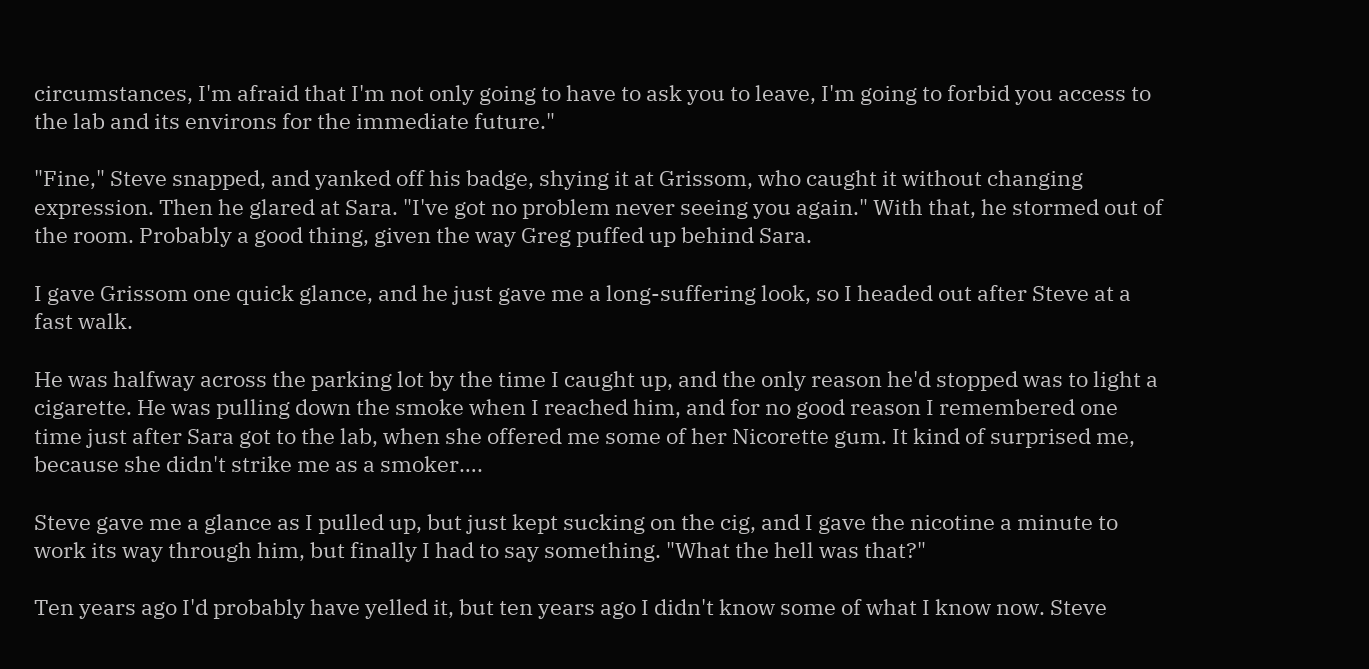circumstances, I'm afraid that I'm not only going to have to ask you to leave, I'm going to forbid you access to the lab and its environs for the immediate future."

"Fine," Steve snapped, and yanked off his badge, shying it at Grissom, who caught it without changing expression. Then he glared at Sara. "I've got no problem never seeing you again." With that, he stormed out of the room. Probably a good thing, given the way Greg puffed up behind Sara.

I gave Grissom one quick glance, and he just gave me a long-suffering look, so I headed out after Steve at a fast walk.

He was halfway across the parking lot by the time I caught up, and the only reason he'd stopped was to light a cigarette. He was pulling down the smoke when I reached him, and for no good reason I remembered one time just after Sara got to the lab, when she offered me some of her Nicorette gum. It kind of surprised me, because she didn't strike me as a smoker….

Steve gave me a glance as I pulled up, but just kept sucking on the cig, and I gave the nicotine a minute to work its way through him, but finally I had to say something. "What the hell was that?"

Ten years ago I'd probably have yelled it, but ten years ago I didn't know some of what I know now. Steve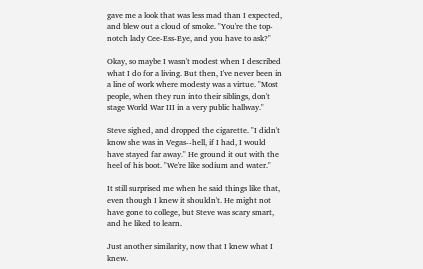gave me a look that was less mad than I expected, and blew out a cloud of smoke. "You're the top-notch lady Cee-Ess-Eye, and you have to ask?"

Okay, so maybe I wasn't modest when I described what I do for a living. But then, I've never been in a line of work where modesty was a virtue. "Most people, when they run into their siblings, don't stage World War III in a very public hallway."

Steve sighed, and dropped the cigarette. "I didn't know she was in Vegas--hell, if I had, I would have stayed far away." He ground it out with the heel of his boot. "We're like sodium and water."

It still surprised me when he said things like that, even though I knew it shouldn't. He might not have gone to college, but Steve was scary smart, and he liked to learn.

Just another similarity, now that I knew what I knew.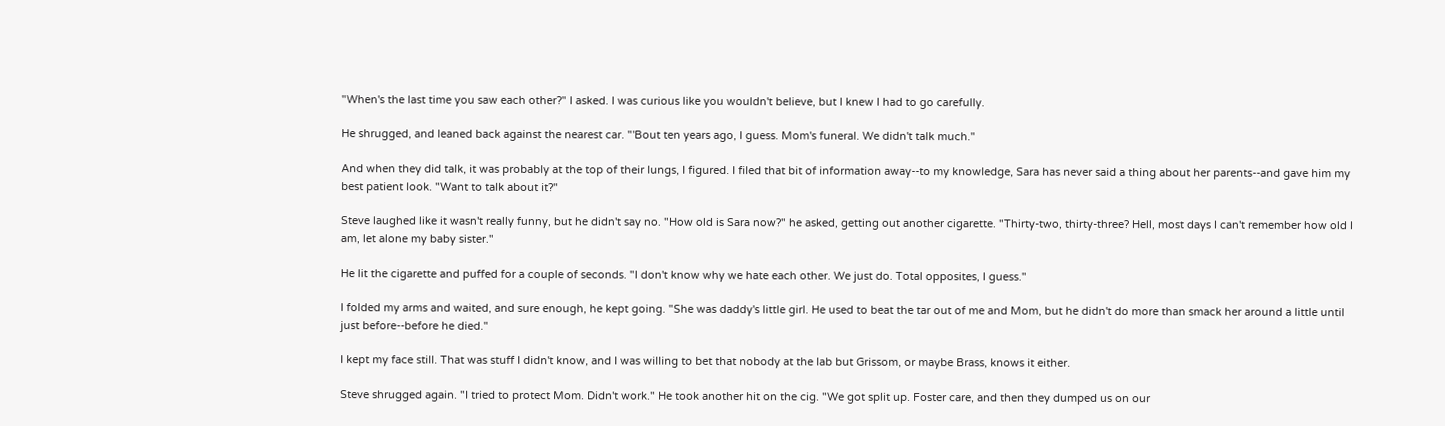"When's the last time you saw each other?" I asked. I was curious like you wouldn't believe, but I knew I had to go carefully.

He shrugged, and leaned back against the nearest car. "'Bout ten years ago, I guess. Mom's funeral. We didn't talk much."

And when they did talk, it was probably at the top of their lungs, I figured. I filed that bit of information away--to my knowledge, Sara has never said a thing about her parents--and gave him my best patient look. "Want to talk about it?"

Steve laughed like it wasn't really funny, but he didn't say no. "How old is Sara now?" he asked, getting out another cigarette. "Thirty-two, thirty-three? Hell, most days I can't remember how old I am, let alone my baby sister."

He lit the cigarette and puffed for a couple of seconds. "I don't know why we hate each other. We just do. Total opposites, I guess."

I folded my arms and waited, and sure enough, he kept going. "She was daddy's little girl. He used to beat the tar out of me and Mom, but he didn't do more than smack her around a little until just before--before he died."

I kept my face still. That was stuff I didn't know, and I was willing to bet that nobody at the lab but Grissom, or maybe Brass, knows it either.

Steve shrugged again. "I tried to protect Mom. Didn't work." He took another hit on the cig. "We got split up. Foster care, and then they dumped us on our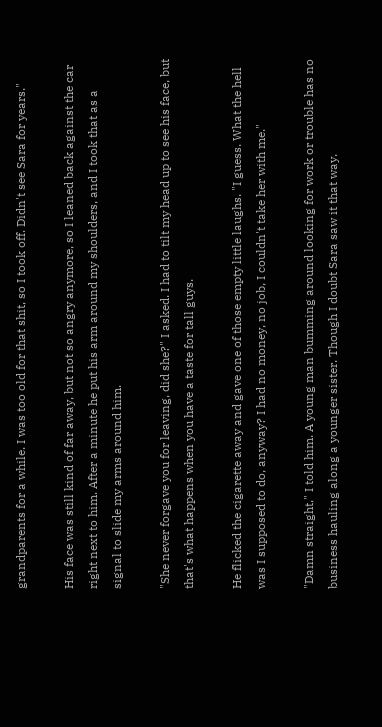grandparents for a while. I was too old for that shit, so I took off. Didn't see Sara for years."

His face was still kind of far away, but not so angry anymore, so I leaned back against the car right next to him. After a minute he put his arm around my shoulders, and I took that as a signal to slide my arms around him.

"She never forgave you for leaving, did she?" I asked. I had to tilt my head up to see his face, but that's what happens when you have a taste for tall guys.

He flicked the cigarette away and gave one of those empty little laughs. "I guess. What the hell was I supposed to do, anyway? I had no money, no job, I couldn't take her with me."

"Damn straight," I told him. A young man bumming around looking for work or trouble has no business hauling along a younger sister. Though I doubt Sara saw it that way.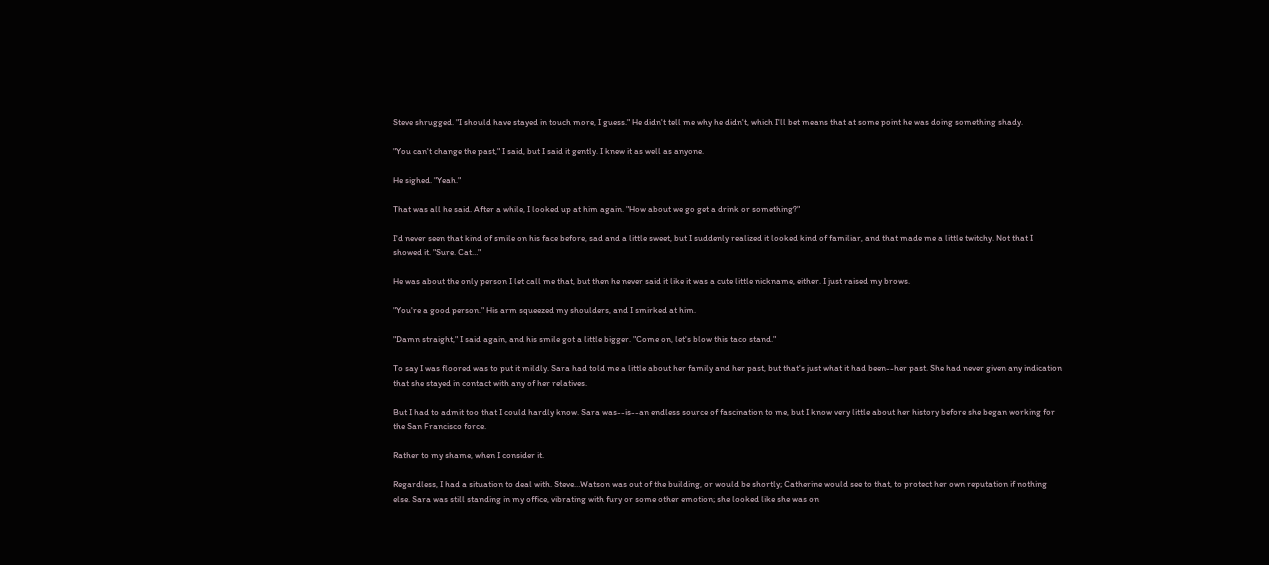Steve shrugged. "I should have stayed in touch more, I guess." He didn't tell me why he didn't, which I'll bet means that at some point he was doing something shady.

"You can't change the past," I said, but I said it gently. I knew it as well as anyone.

He sighed. "Yeah."

That was all he said. After a while, I looked up at him again. "How about we go get a drink or something?"

I'd never seen that kind of smile on his face before, sad and a little sweet, but I suddenly realized it looked kind of familiar, and that made me a little twitchy. Not that I showed it. "Sure. Cat…"

He was about the only person I let call me that, but then he never said it like it was a cute little nickname, either. I just raised my brows.

"You're a good person." His arm squeezed my shoulders, and I smirked at him.

"Damn straight," I said again, and his smile got a little bigger. "Come on, let's blow this taco stand."

To say I was floored was to put it mildly. Sara had told me a little about her family and her past, but that's just what it had been--her past. She had never given any indication that she stayed in contact with any of her relatives.

But I had to admit too that I could hardly know. Sara was--is--an endless source of fascination to me, but I know very little about her history before she began working for the San Francisco force.

Rather to my shame, when I consider it.

Regardless, I had a situation to deal with. Steve…Watson was out of the building, or would be shortly; Catherine would see to that, to protect her own reputation if nothing else. Sara was still standing in my office, vibrating with fury or some other emotion; she looked like she was on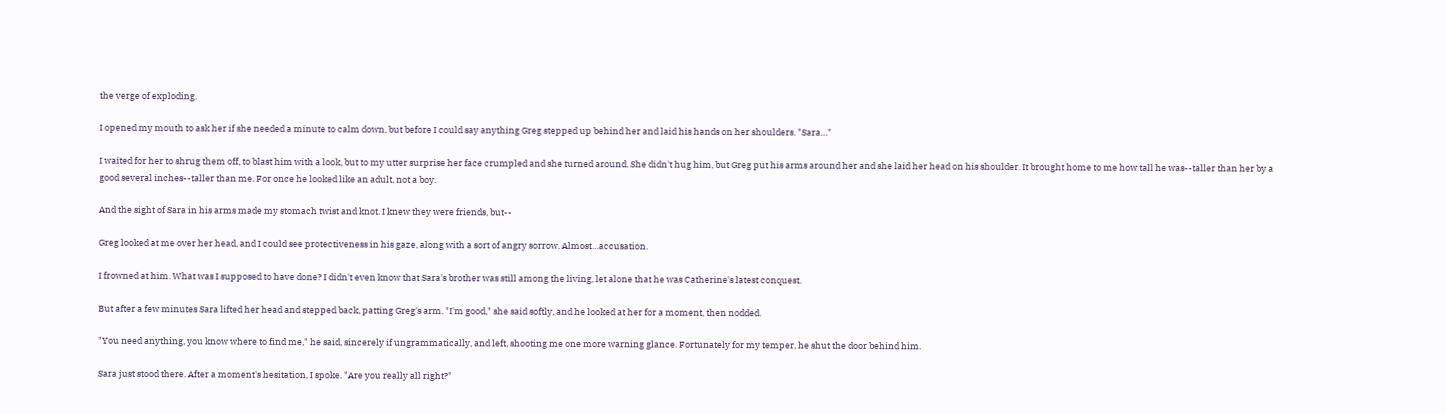the verge of exploding.

I opened my mouth to ask her if she needed a minute to calm down, but before I could say anything Greg stepped up behind her and laid his hands on her shoulders. "Sara…"

I waited for her to shrug them off, to blast him with a look, but to my utter surprise her face crumpled and she turned around. She didn't hug him, but Greg put his arms around her and she laid her head on his shoulder. It brought home to me how tall he was--taller than her by a good several inches--taller than me. For once he looked like an adult, not a boy.

And the sight of Sara in his arms made my stomach twist and knot. I knew they were friends, but--

Greg looked at me over her head, and I could see protectiveness in his gaze, along with a sort of angry sorrow. Almost…accusation.

I frowned at him. What was I supposed to have done? I didn't even know that Sara's brother was still among the living, let alone that he was Catherine's latest conquest.

But after a few minutes Sara lifted her head and stepped back, patting Greg's arm. "I'm good," she said softly, and he looked at her for a moment, then nodded.

"You need anything, you know where to find me," he said, sincerely if ungrammatically, and left, shooting me one more warning glance. Fortunately for my temper, he shut the door behind him.

Sara just stood there. After a moment's hesitation, I spoke. "Are you really all right?"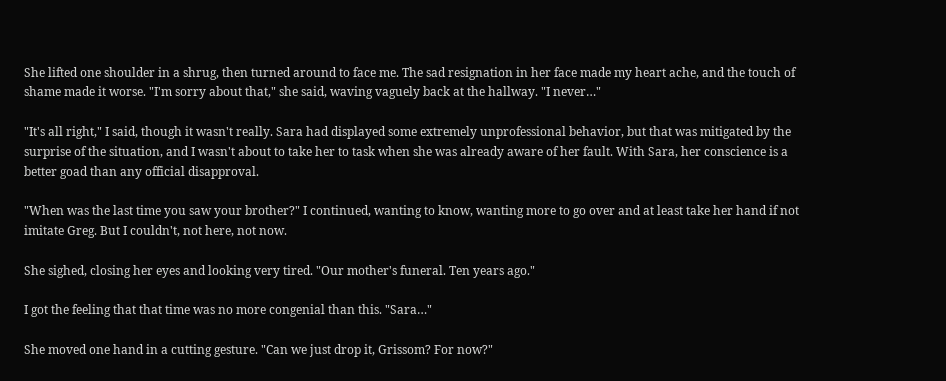She lifted one shoulder in a shrug, then turned around to face me. The sad resignation in her face made my heart ache, and the touch of shame made it worse. "I'm sorry about that," she said, waving vaguely back at the hallway. "I never…"

"It's all right," I said, though it wasn't really. Sara had displayed some extremely unprofessional behavior, but that was mitigated by the surprise of the situation, and I wasn't about to take her to task when she was already aware of her fault. With Sara, her conscience is a better goad than any official disapproval.

"When was the last time you saw your brother?" I continued, wanting to know, wanting more to go over and at least take her hand if not imitate Greg. But I couldn't, not here, not now.

She sighed, closing her eyes and looking very tired. "Our mother's funeral. Ten years ago."

I got the feeling that that time was no more congenial than this. "Sara…"

She moved one hand in a cutting gesture. "Can we just drop it, Grissom? For now?"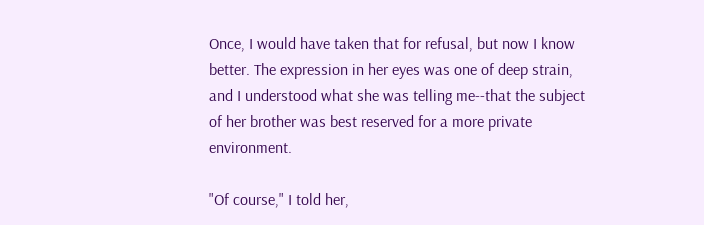Once, I would have taken that for refusal, but now I know better. The expression in her eyes was one of deep strain, and I understood what she was telling me--that the subject of her brother was best reserved for a more private environment.

"Of course," I told her,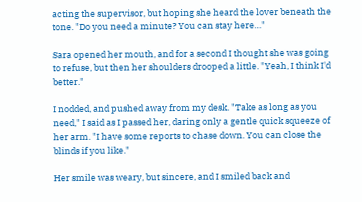acting the supervisor, but hoping she heard the lover beneath the tone. "Do you need a minute? You can stay here…"

Sara opened her mouth, and for a second I thought she was going to refuse, but then her shoulders drooped a little. "Yeah, I think I'd better."

I nodded, and pushed away from my desk. "Take as long as you need," I said as I passed her, daring only a gentle quick squeeze of her arm. "I have some reports to chase down. You can close the blinds if you like."

Her smile was weary, but sincere, and I smiled back and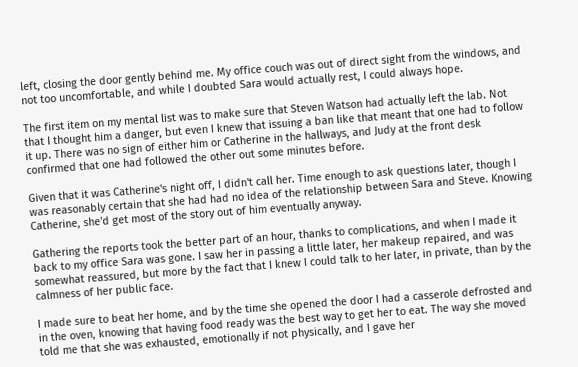left, closing the door gently behind me. My office couch was out of direct sight from the windows, and not too uncomfortable, and while I doubted Sara would actually rest, I could always hope.

The first item on my mental list was to make sure that Steven Watson had actually left the lab. Not that I thought him a danger, but even I knew that issuing a ban like that meant that one had to follow it up. There was no sign of either him or Catherine in the hallways, and Judy at the front desk confirmed that one had followed the other out some minutes before.

Given that it was Catherine's night off, I didn't call her. Time enough to ask questions later, though I was reasonably certain that she had had no idea of the relationship between Sara and Steve. Knowing Catherine, she'd get most of the story out of him eventually anyway.

Gathering the reports took the better part of an hour, thanks to complications, and when I made it back to my office Sara was gone. I saw her in passing a little later, her makeup repaired, and was somewhat reassured, but more by the fact that I knew I could talk to her later, in private, than by the calmness of her public face.

I made sure to beat her home, and by the time she opened the door I had a casserole defrosted and in the oven, knowing that having food ready was the best way to get her to eat. The way she moved told me that she was exhausted, emotionally if not physically, and I gave her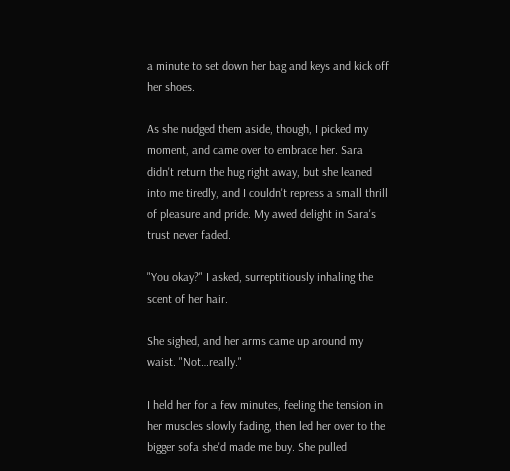a minute to set down her bag and keys and kick off her shoes.

As she nudged them aside, though, I picked my moment, and came over to embrace her. Sara didn't return the hug right away, but she leaned into me tiredly, and I couldn't repress a small thrill of pleasure and pride. My awed delight in Sara's trust never faded.

"You okay?" I asked, surreptitiously inhaling the scent of her hair.

She sighed, and her arms came up around my waist. "Not…really."

I held her for a few minutes, feeling the tension in her muscles slowly fading, then led her over to the bigger sofa she'd made me buy. She pulled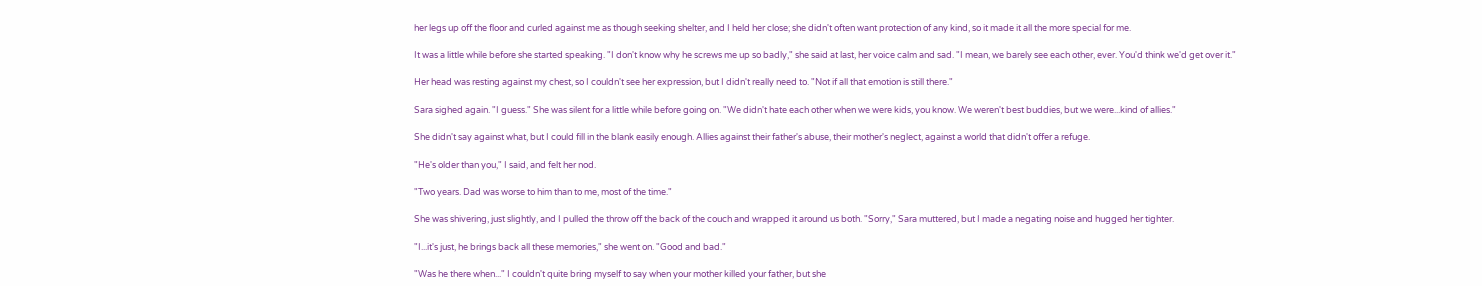her legs up off the floor and curled against me as though seeking shelter, and I held her close; she didn't often want protection of any kind, so it made it all the more special for me.

It was a little while before she started speaking. "I don't know why he screws me up so badly," she said at last, her voice calm and sad. "I mean, we barely see each other, ever. You'd think we'd get over it."

Her head was resting against my chest, so I couldn't see her expression, but I didn't really need to. "Not if all that emotion is still there."

Sara sighed again. "I guess." She was silent for a little while before going on. "We didn't hate each other when we were kids, you know. We weren't best buddies, but we were...kind of allies."

She didn't say against what, but I could fill in the blank easily enough. Allies against their father's abuse, their mother's neglect, against a world that didn't offer a refuge.

"He's older than you," I said, and felt her nod.

"Two years. Dad was worse to him than to me, most of the time."

She was shivering, just slightly, and I pulled the throw off the back of the couch and wrapped it around us both. "Sorry," Sara muttered, but I made a negating noise and hugged her tighter.

"I...it's just, he brings back all these memories," she went on. "Good and bad."

"Was he there when..." I couldn't quite bring myself to say when your mother killed your father, but she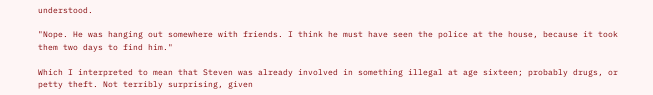understood.

"Nope. He was hanging out somewhere with friends. I think he must have seen the police at the house, because it took them two days to find him."

Which I interpreted to mean that Steven was already involved in something illegal at age sixteen; probably drugs, or petty theft. Not terribly surprising, given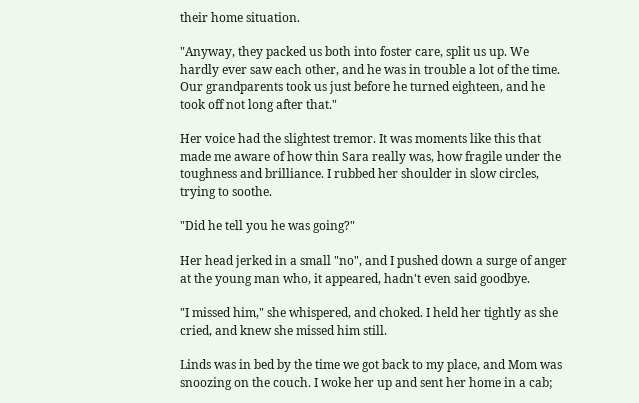their home situation.

"Anyway, they packed us both into foster care, split us up. We hardly ever saw each other, and he was in trouble a lot of the time. Our grandparents took us just before he turned eighteen, and he took off not long after that."

Her voice had the slightest tremor. It was moments like this that made me aware of how thin Sara really was, how fragile under the toughness and brilliance. I rubbed her shoulder in slow circles, trying to soothe.

"Did he tell you he was going?"

Her head jerked in a small "no", and I pushed down a surge of anger at the young man who, it appeared, hadn't even said goodbye.

"I missed him," she whispered, and choked. I held her tightly as she cried, and knew she missed him still.

Linds was in bed by the time we got back to my place, and Mom was snoozing on the couch. I woke her up and sent her home in a cab;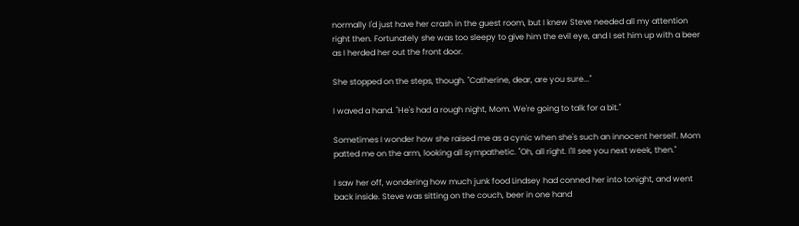normally I'd just have her crash in the guest room, but I knew Steve needed all my attention right then. Fortunately she was too sleepy to give him the evil eye, and I set him up with a beer as I herded her out the front door.

She stopped on the steps, though. "Catherine, dear, are you sure..."

I waved a hand. "He's had a rough night, Mom. We're going to talk for a bit."

Sometimes I wonder how she raised me as a cynic when she's such an innocent herself. Mom patted me on the arm, looking all sympathetic. "Oh, all right. I'll see you next week, then."

I saw her off, wondering how much junk food Lindsey had conned her into tonight, and went back inside. Steve was sitting on the couch, beer in one hand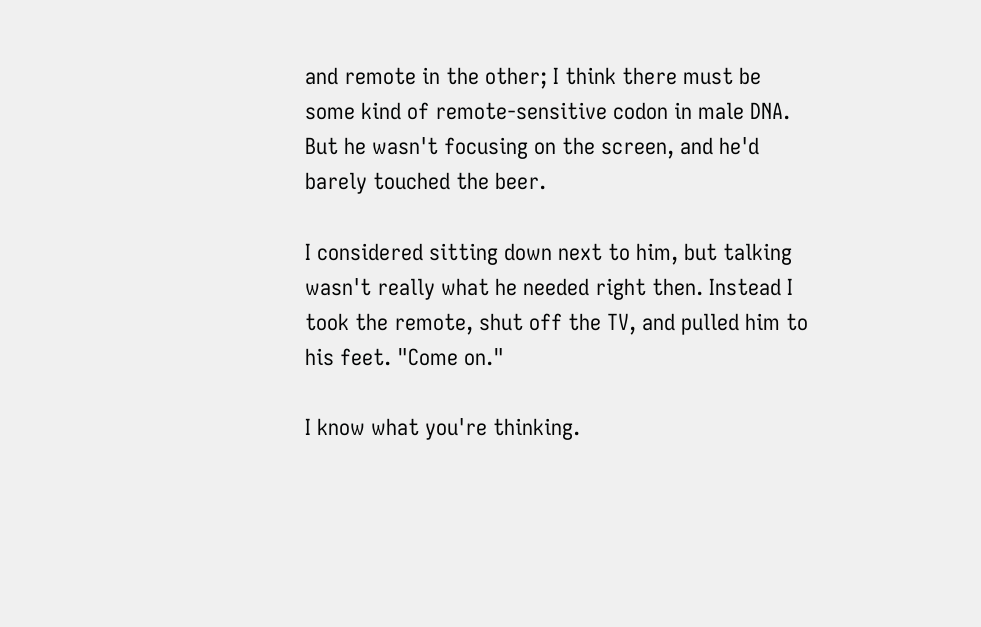and remote in the other; I think there must be some kind of remote-sensitive codon in male DNA. But he wasn't focusing on the screen, and he'd barely touched the beer.

I considered sitting down next to him, but talking wasn't really what he needed right then. Instead I took the remote, shut off the TV, and pulled him to his feet. "Come on."

I know what you're thinking.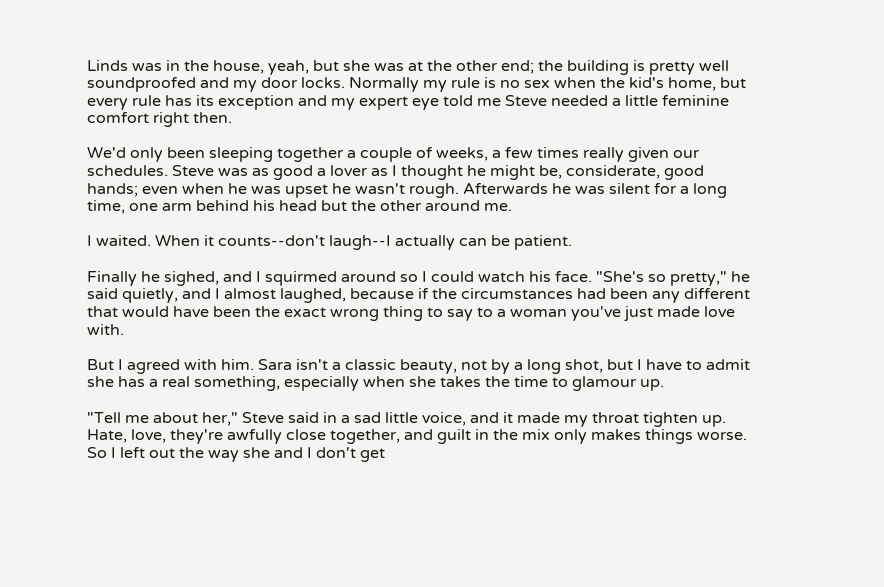Linds was in the house, yeah, but she was at the other end; the building is pretty well soundproofed and my door locks. Normally my rule is no sex when the kid's home, but every rule has its exception and my expert eye told me Steve needed a little feminine comfort right then.

We'd only been sleeping together a couple of weeks, a few times really given our schedules. Steve was as good a lover as I thought he might be, considerate, good hands; even when he was upset he wasn't rough. Afterwards he was silent for a long time, one arm behind his head but the other around me.

I waited. When it counts--don't laugh--I actually can be patient.

Finally he sighed, and I squirmed around so I could watch his face. "She's so pretty," he said quietly, and I almost laughed, because if the circumstances had been any different that would have been the exact wrong thing to say to a woman you've just made love with.

But I agreed with him. Sara isn't a classic beauty, not by a long shot, but I have to admit she has a real something, especially when she takes the time to glamour up.

"Tell me about her," Steve said in a sad little voice, and it made my throat tighten up. Hate, love, they're awfully close together, and guilt in the mix only makes things worse. So I left out the way she and I don't get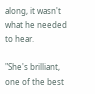along, it wasn't what he needed to hear.

"She's brilliant, one of the best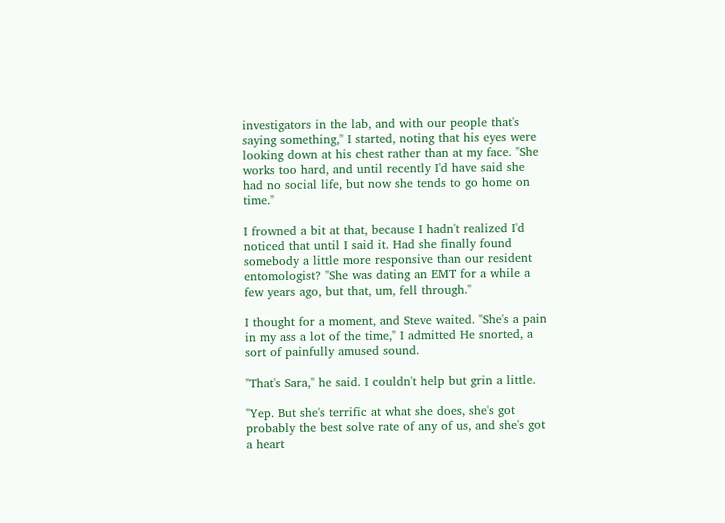investigators in the lab, and with our people that's saying something," I started, noting that his eyes were looking down at his chest rather than at my face. "She works too hard, and until recently I'd have said she had no social life, but now she tends to go home on time."

I frowned a bit at that, because I hadn't realized I'd noticed that until I said it. Had she finally found somebody a little more responsive than our resident entomologist? "She was dating an EMT for a while a few years ago, but that, um, fell through."

I thought for a moment, and Steve waited. "She's a pain in my ass a lot of the time," I admitted He snorted, a sort of painfully amused sound.

"That's Sara," he said. I couldn't help but grin a little.

"Yep. But she's terrific at what she does, she's got probably the best solve rate of any of us, and she's got a heart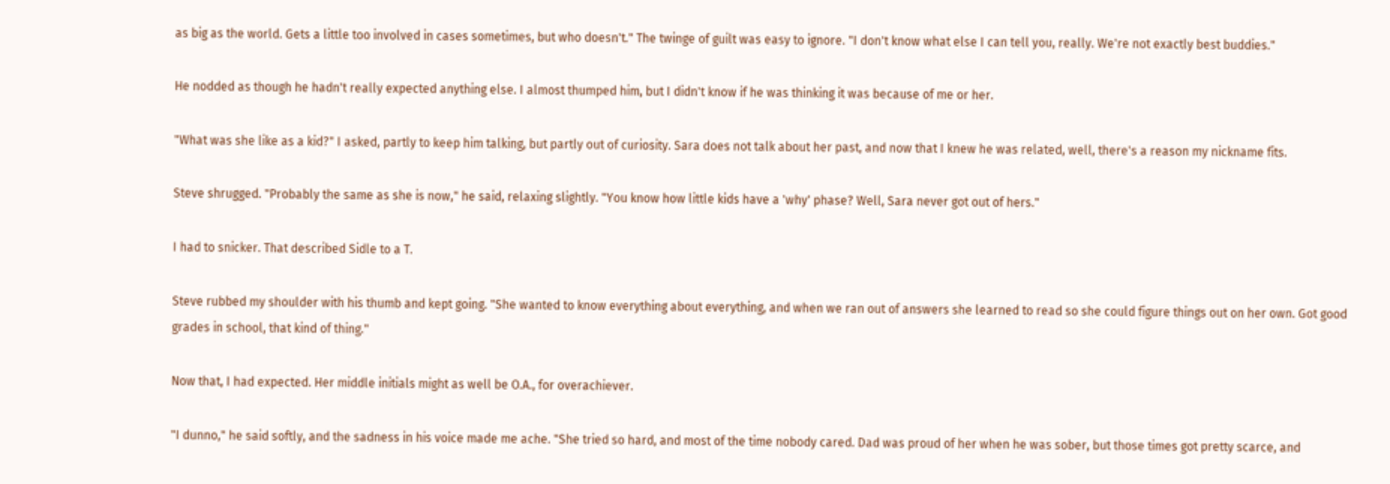as big as the world. Gets a little too involved in cases sometimes, but who doesn't." The twinge of guilt was easy to ignore. "I don't know what else I can tell you, really. We're not exactly best buddies."

He nodded as though he hadn't really expected anything else. I almost thumped him, but I didn't know if he was thinking it was because of me or her.

"What was she like as a kid?" I asked, partly to keep him talking, but partly out of curiosity. Sara does not talk about her past, and now that I knew he was related, well, there's a reason my nickname fits.

Steve shrugged. "Probably the same as she is now," he said, relaxing slightly. "You know how little kids have a 'why' phase? Well, Sara never got out of hers."

I had to snicker. That described Sidle to a T.

Steve rubbed my shoulder with his thumb and kept going. "She wanted to know everything about everything, and when we ran out of answers she learned to read so she could figure things out on her own. Got good grades in school, that kind of thing."

Now that, I had expected. Her middle initials might as well be O.A., for overachiever.

"I dunno," he said softly, and the sadness in his voice made me ache. "She tried so hard, and most of the time nobody cared. Dad was proud of her when he was sober, but those times got pretty scarce, and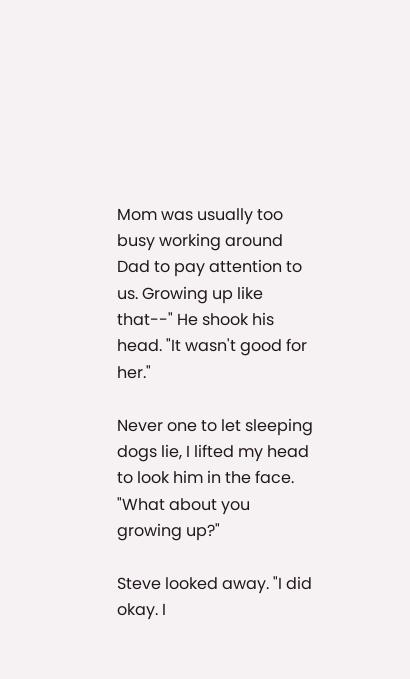Mom was usually too busy working around Dad to pay attention to us. Growing up like that--" He shook his head. "It wasn't good for her."

Never one to let sleeping dogs lie, I lifted my head to look him in the face. "What about you growing up?"

Steve looked away. "I did okay. I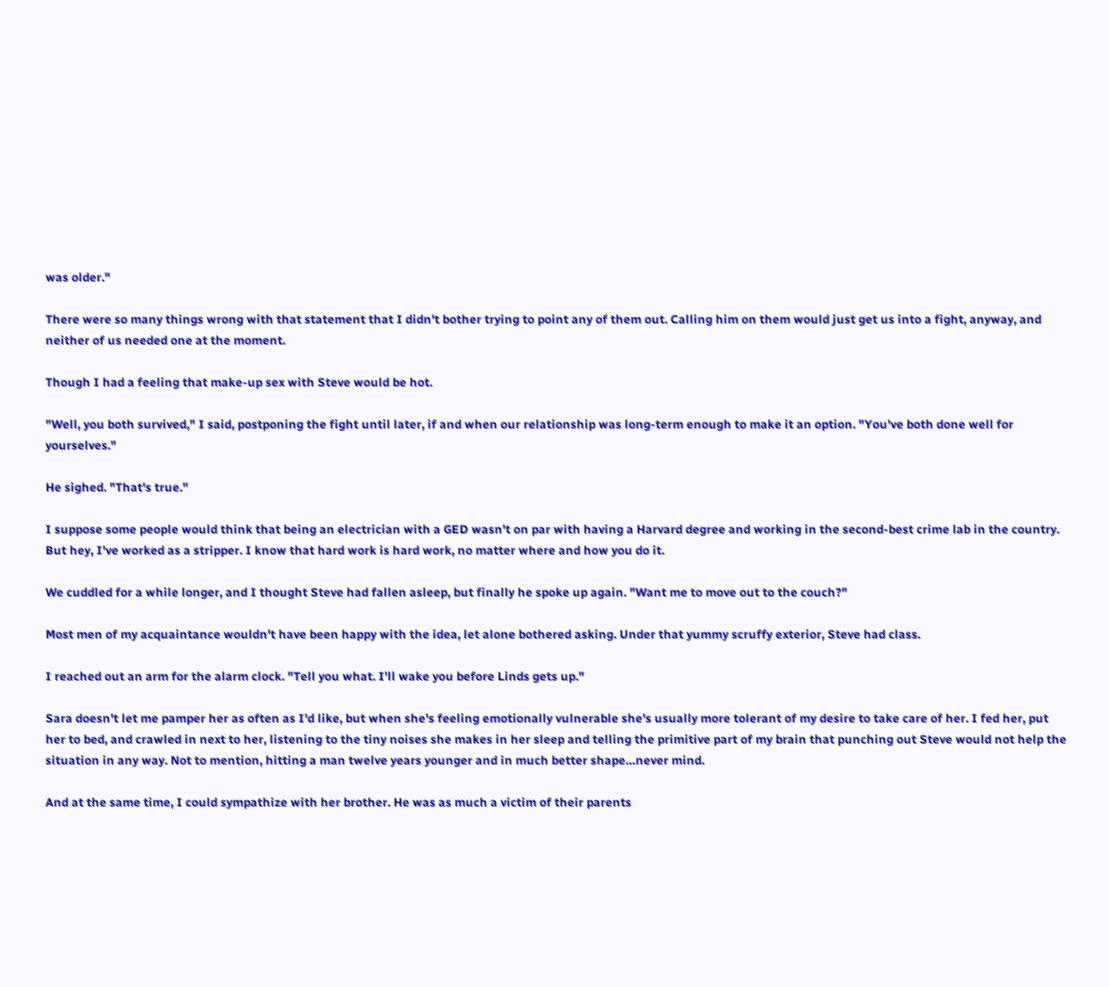was older."

There were so many things wrong with that statement that I didn't bother trying to point any of them out. Calling him on them would just get us into a fight, anyway, and neither of us needed one at the moment.

Though I had a feeling that make-up sex with Steve would be hot.

"Well, you both survived," I said, postponing the fight until later, if and when our relationship was long-term enough to make it an option. "You've both done well for yourselves."

He sighed. "That's true."

I suppose some people would think that being an electrician with a GED wasn't on par with having a Harvard degree and working in the second-best crime lab in the country. But hey, I've worked as a stripper. I know that hard work is hard work, no matter where and how you do it.

We cuddled for a while longer, and I thought Steve had fallen asleep, but finally he spoke up again. "Want me to move out to the couch?"

Most men of my acquaintance wouldn't have been happy with the idea, let alone bothered asking. Under that yummy scruffy exterior, Steve had class.

I reached out an arm for the alarm clock. "Tell you what. I'll wake you before Linds gets up."

Sara doesn't let me pamper her as often as I'd like, but when she's feeling emotionally vulnerable she's usually more tolerant of my desire to take care of her. I fed her, put her to bed, and crawled in next to her, listening to the tiny noises she makes in her sleep and telling the primitive part of my brain that punching out Steve would not help the situation in any way. Not to mention, hitting a man twelve years younger and in much better shape…never mind.

And at the same time, I could sympathize with her brother. He was as much a victim of their parents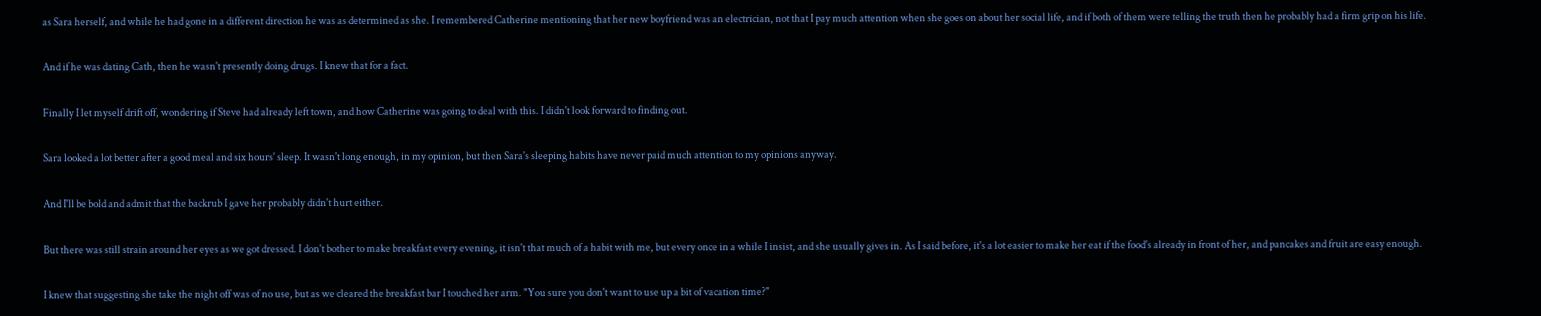as Sara herself, and while he had gone in a different direction he was as determined as she. I remembered Catherine mentioning that her new boyfriend was an electrician, not that I pay much attention when she goes on about her social life, and if both of them were telling the truth then he probably had a firm grip on his life.

And if he was dating Cath, then he wasn't presently doing drugs. I knew that for a fact.

Finally I let myself drift off, wondering if Steve had already left town, and how Catherine was going to deal with this. I didn't look forward to finding out.

Sara looked a lot better after a good meal and six hours' sleep. It wasn't long enough, in my opinion, but then Sara's sleeping habits have never paid much attention to my opinions anyway.

And I'll be bold and admit that the backrub I gave her probably didn't hurt either.

But there was still strain around her eyes as we got dressed. I don't bother to make breakfast every evening, it isn't that much of a habit with me, but every once in a while I insist, and she usually gives in. As I said before, it's a lot easier to make her eat if the food's already in front of her, and pancakes and fruit are easy enough.

I knew that suggesting she take the night off was of no use, but as we cleared the breakfast bar I touched her arm. "You sure you don't want to use up a bit of vacation time?"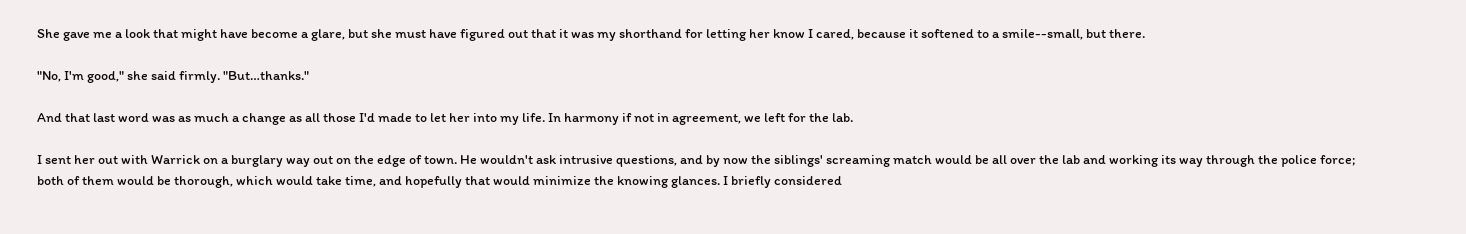She gave me a look that might have become a glare, but she must have figured out that it was my shorthand for letting her know I cared, because it softened to a smile--small, but there.

"No, I'm good," she said firmly. "But…thanks."

And that last word was as much a change as all those I'd made to let her into my life. In harmony if not in agreement, we left for the lab.

I sent her out with Warrick on a burglary way out on the edge of town. He wouldn't ask intrusive questions, and by now the siblings' screaming match would be all over the lab and working its way through the police force; both of them would be thorough, which would take time, and hopefully that would minimize the knowing glances. I briefly considered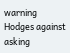warning Hodges against asking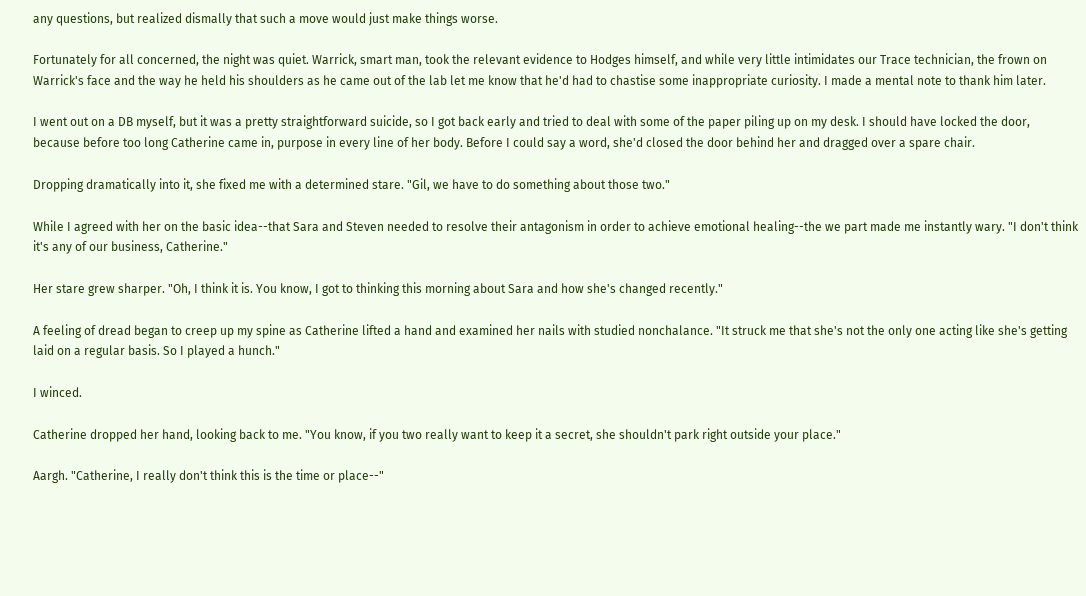any questions, but realized dismally that such a move would just make things worse.

Fortunately for all concerned, the night was quiet. Warrick, smart man, took the relevant evidence to Hodges himself, and while very little intimidates our Trace technician, the frown on Warrick's face and the way he held his shoulders as he came out of the lab let me know that he'd had to chastise some inappropriate curiosity. I made a mental note to thank him later.

I went out on a DB myself, but it was a pretty straightforward suicide, so I got back early and tried to deal with some of the paper piling up on my desk. I should have locked the door, because before too long Catherine came in, purpose in every line of her body. Before I could say a word, she'd closed the door behind her and dragged over a spare chair.

Dropping dramatically into it, she fixed me with a determined stare. "Gil, we have to do something about those two."

While I agreed with her on the basic idea--that Sara and Steven needed to resolve their antagonism in order to achieve emotional healing--the we part made me instantly wary. "I don't think it's any of our business, Catherine."

Her stare grew sharper. "Oh, I think it is. You know, I got to thinking this morning about Sara and how she's changed recently."

A feeling of dread began to creep up my spine as Catherine lifted a hand and examined her nails with studied nonchalance. "It struck me that she's not the only one acting like she's getting laid on a regular basis. So I played a hunch."

I winced.

Catherine dropped her hand, looking back to me. "You know, if you two really want to keep it a secret, she shouldn't park right outside your place."

Aargh. "Catherine, I really don't think this is the time or place--"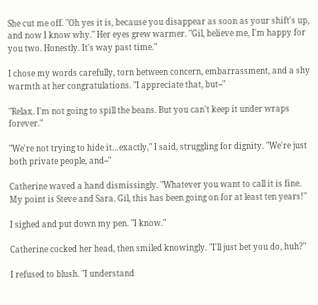She cut me off. "Oh yes it is, because you disappear as soon as your shift's up, and now I know why." Her eyes grew warmer. "Gil, believe me, I'm happy for you two. Honestly. It's way past time."

I chose my words carefully, torn between concern, embarrassment, and a shy warmth at her congratulations. "I appreciate that, but--"

"Relax. I'm not going to spill the beans. But you can't keep it under wraps forever."

"We're not trying to hide it…exactly," I said, struggling for dignity. "We're just both private people, and--"

Catherine waved a hand dismissingly. "Whatever you want to call it is fine. My point is Steve and Sara. Gil, this has been going on for at least ten years!"

I sighed and put down my pen. "I know."

Catherine cocked her head, then smiled knowingly. "I'll just bet you do, huh?"

I refused to blush. "I understand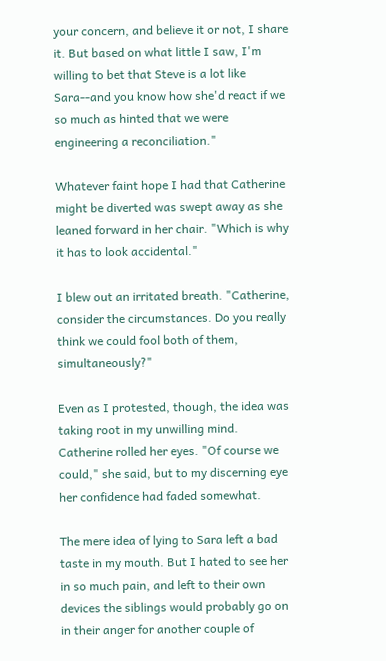your concern, and believe it or not, I share it. But based on what little I saw, I'm willing to bet that Steve is a lot like Sara--and you know how she'd react if we so much as hinted that we were engineering a reconciliation."

Whatever faint hope I had that Catherine might be diverted was swept away as she leaned forward in her chair. "Which is why it has to look accidental."

I blew out an irritated breath. "Catherine, consider the circumstances. Do you really think we could fool both of them, simultaneously?"

Even as I protested, though, the idea was taking root in my unwilling mind. Catherine rolled her eyes. "Of course we could," she said, but to my discerning eye her confidence had faded somewhat.

The mere idea of lying to Sara left a bad taste in my mouth. But I hated to see her in so much pain, and left to their own devices the siblings would probably go on in their anger for another couple of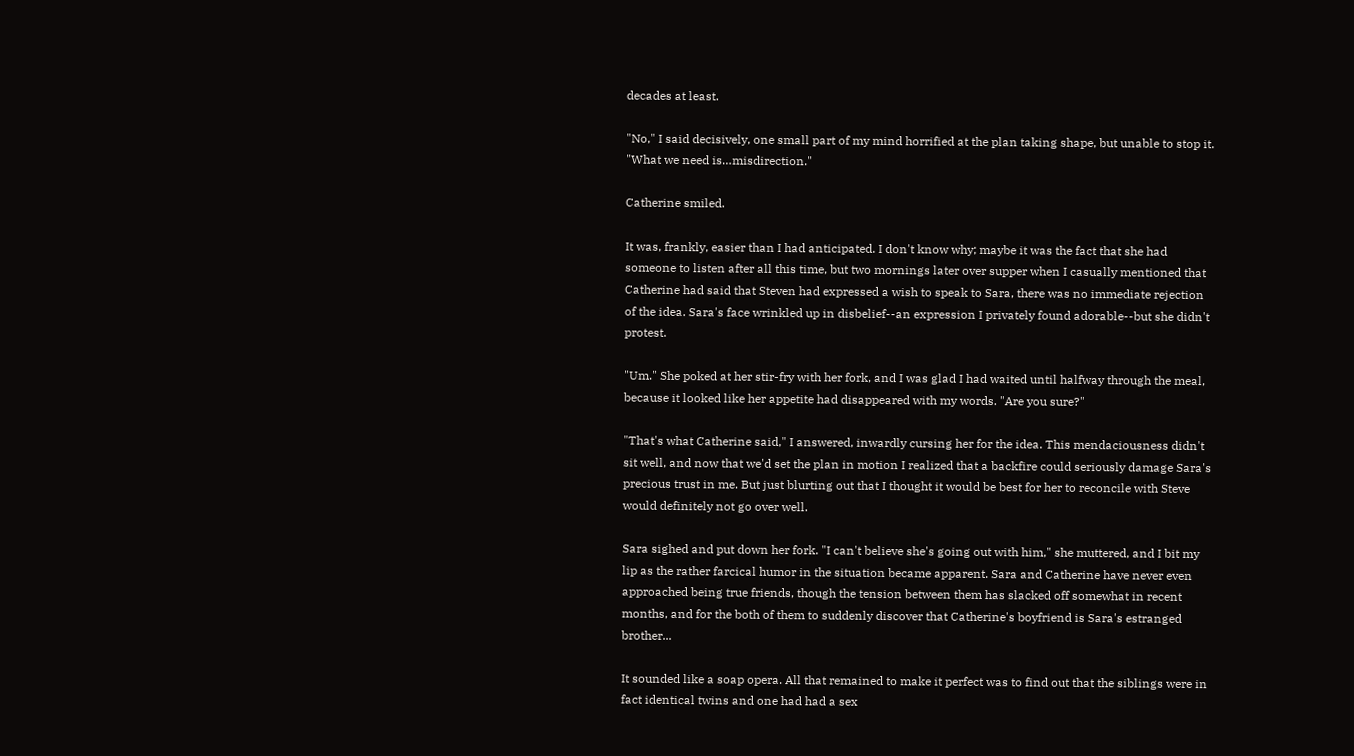decades at least.

"No," I said decisively, one small part of my mind horrified at the plan taking shape, but unable to stop it. "What we need is…misdirection."

Catherine smiled.

It was, frankly, easier than I had anticipated. I don't know why; maybe it was the fact that she had someone to listen after all this time, but two mornings later over supper when I casually mentioned that Catherine had said that Steven had expressed a wish to speak to Sara, there was no immediate rejection of the idea. Sara's face wrinkled up in disbelief--an expression I privately found adorable--but she didn't protest.

"Um." She poked at her stir-fry with her fork, and I was glad I had waited until halfway through the meal, because it looked like her appetite had disappeared with my words. "Are you sure?"

"That's what Catherine said," I answered, inwardly cursing her for the idea. This mendaciousness didn't sit well, and now that we'd set the plan in motion I realized that a backfire could seriously damage Sara's precious trust in me. But just blurting out that I thought it would be best for her to reconcile with Steve would definitely not go over well.

Sara sighed and put down her fork. "I can't believe she's going out with him," she muttered, and I bit my lip as the rather farcical humor in the situation became apparent. Sara and Catherine have never even approached being true friends, though the tension between them has slacked off somewhat in recent months, and for the both of them to suddenly discover that Catherine's boyfriend is Sara's estranged brother...

It sounded like a soap opera. All that remained to make it perfect was to find out that the siblings were in fact identical twins and one had had a sex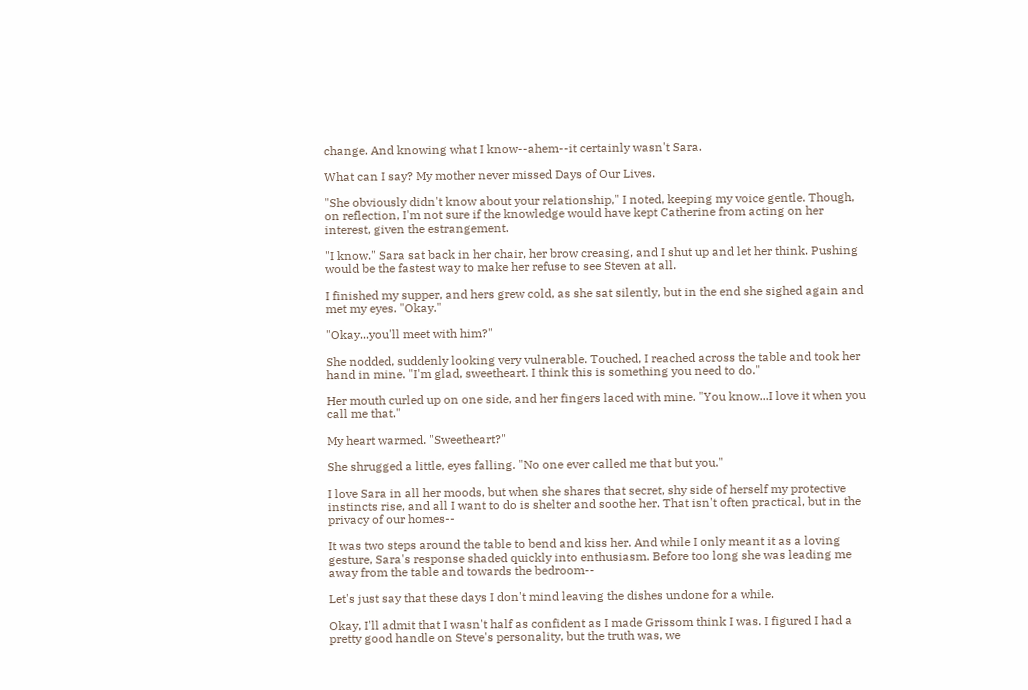change. And knowing what I know--ahem--it certainly wasn't Sara.

What can I say? My mother never missed Days of Our Lives.

"She obviously didn't know about your relationship," I noted, keeping my voice gentle. Though, on reflection, I'm not sure if the knowledge would have kept Catherine from acting on her interest, given the estrangement.

"I know." Sara sat back in her chair, her brow creasing, and I shut up and let her think. Pushing would be the fastest way to make her refuse to see Steven at all.

I finished my supper, and hers grew cold, as she sat silently, but in the end she sighed again and met my eyes. "Okay."

"Okay...you'll meet with him?"

She nodded, suddenly looking very vulnerable. Touched, I reached across the table and took her hand in mine. "I'm glad, sweetheart. I think this is something you need to do."

Her mouth curled up on one side, and her fingers laced with mine. "You know...I love it when you call me that."

My heart warmed. "Sweetheart?"

She shrugged a little, eyes falling. "No one ever called me that but you."

I love Sara in all her moods, but when she shares that secret, shy side of herself my protective instincts rise, and all I want to do is shelter and soothe her. That isn't often practical, but in the privacy of our homes--

It was two steps around the table to bend and kiss her. And while I only meant it as a loving gesture, Sara's response shaded quickly into enthusiasm. Before too long she was leading me away from the table and towards the bedroom--

Let's just say that these days I don't mind leaving the dishes undone for a while.

Okay, I'll admit that I wasn't half as confident as I made Grissom think I was. I figured I had a pretty good handle on Steve's personality, but the truth was, we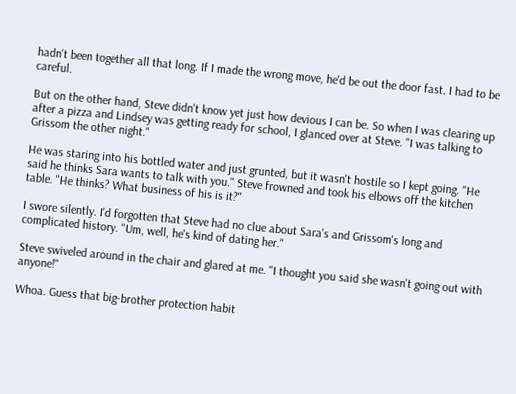hadn't been together all that long. If I made the wrong move, he'd be out the door fast. I had to be careful.

But on the other hand, Steve didn't know yet just how devious I can be. So when I was clearing up after a pizza and Lindsey was getting ready for school, I glanced over at Steve. "I was talking to Grissom the other night."

He was staring into his bottled water and just grunted, but it wasn't hostile so I kept going. "He said he thinks Sara wants to talk with you." Steve frowned and took his elbows off the kitchen table. "He thinks? What business of his is it?"

I swore silently. I'd forgotten that Steve had no clue about Sara's and Grissom's long and complicated history. "Um, well, he's kind of dating her."

Steve swiveled around in the chair and glared at me. "I thought you said she wasn't going out with anyone!"

Whoa. Guess that big-brother protection habit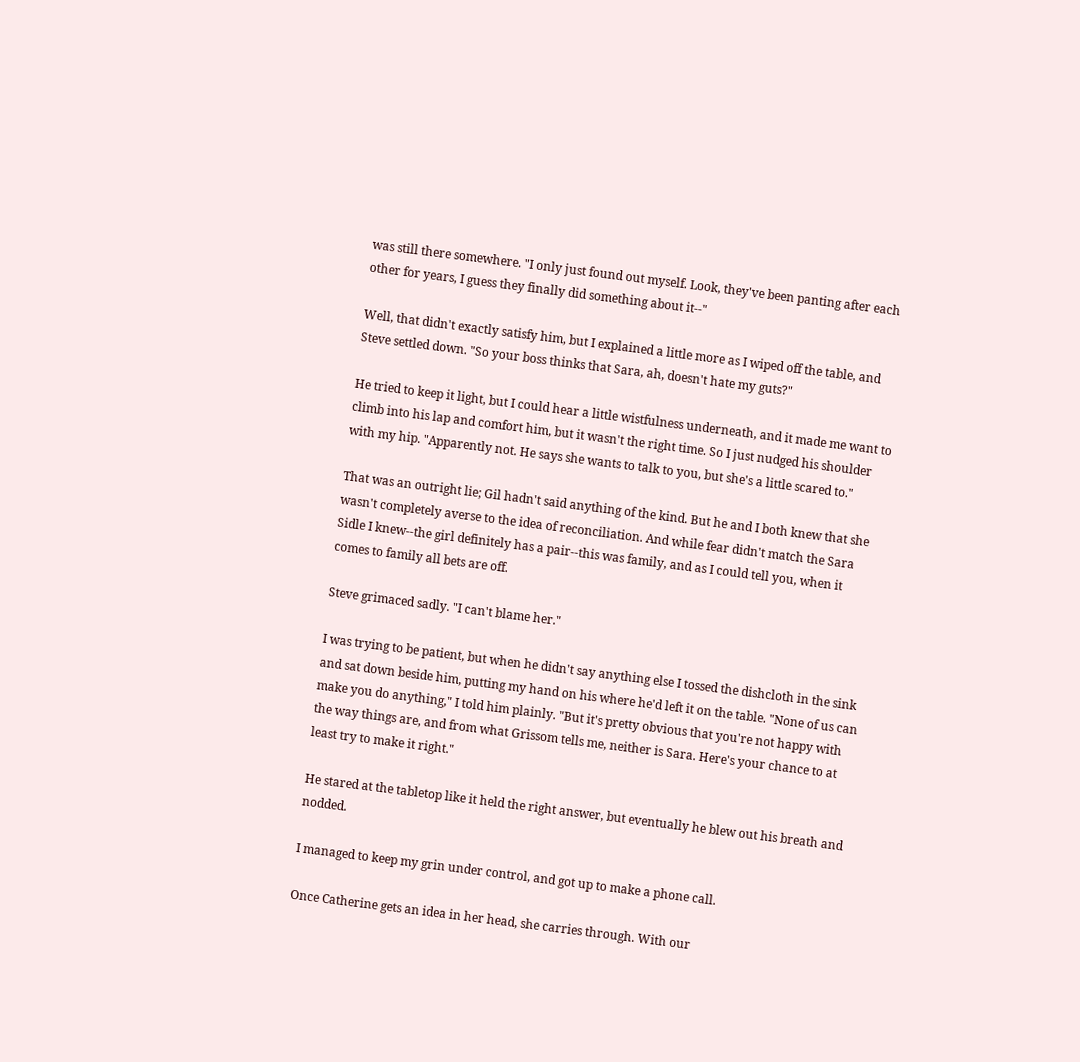was still there somewhere. "I only just found out myself. Look, they've been panting after each other for years, I guess they finally did something about it--"

Well, that didn't exactly satisfy him, but I explained a little more as I wiped off the table, and Steve settled down. "So your boss thinks that Sara, ah, doesn't hate my guts?"

He tried to keep it light, but I could hear a little wistfulness underneath, and it made me want to climb into his lap and comfort him, but it wasn't the right time. So I just nudged his shoulder with my hip. "Apparently not. He says she wants to talk to you, but she's a little scared to."

That was an outright lie; Gil hadn't said anything of the kind. But he and I both knew that she wasn't completely averse to the idea of reconciliation. And while fear didn't match the Sara Sidle I knew--the girl definitely has a pair--this was family, and as I could tell you, when it comes to family all bets are off.

Steve grimaced sadly. "I can't blame her."

I was trying to be patient, but when he didn't say anything else I tossed the dishcloth in the sink and sat down beside him, putting my hand on his where he'd left it on the table. "None of us can make you do anything," I told him plainly. "But it's pretty obvious that you're not happy with the way things are, and from what Grissom tells me, neither is Sara. Here's your chance to at least try to make it right."

He stared at the tabletop like it held the right answer, but eventually he blew out his breath and nodded.

I managed to keep my grin under control, and got up to make a phone call.

Once Catherine gets an idea in her head, she carries through. With our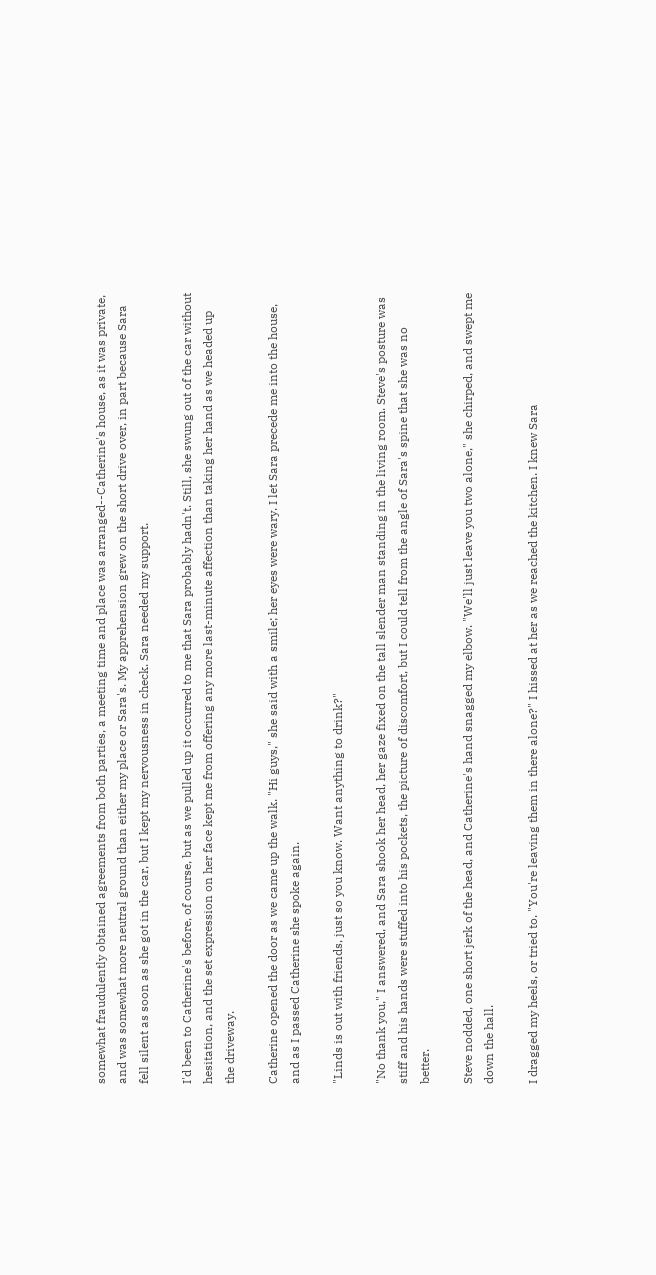somewhat fraudulently obtained agreements from both parties, a meeting time and place was arranged--Catherine's house, as it was private, and was somewhat more neutral ground than either my place or Sara's. My apprehension grew on the short drive over, in part because Sara fell silent as soon as she got in the car, but I kept my nervousness in check. Sara needed my support.

I'd been to Catherine's before, of course, but as we pulled up it occurred to me that Sara probably hadn't. Still, she swung out of the car without hesitation, and the set expression on her face kept me from offering any more last-minute affection than taking her hand as we headed up the driveway.

Catherine opened the door as we came up the walk. "Hi guys," she said with a smile; her eyes were wary. I let Sara precede me into the house, and as I passed Catherine she spoke again.

"Linds is out with friends, just so you know. Want anything to drink?"

"No thank you," I answered, and Sara shook her head, her gaze fixed on the tall slender man standing in the living room. Steve's posture was stiff and his hands were stuffed into his pockets, the picture of discomfort, but I could tell from the angle of Sara's spine that she was no better.

Steve nodded, one short jerk of the head, and Catherine's hand snagged my elbow. "We'll just leave you two alone," she chirped, and swept me down the hall.

I dragged my heels, or tried to. "You're leaving them in there alone?" I hissed at her as we reached the kitchen. I knew Sara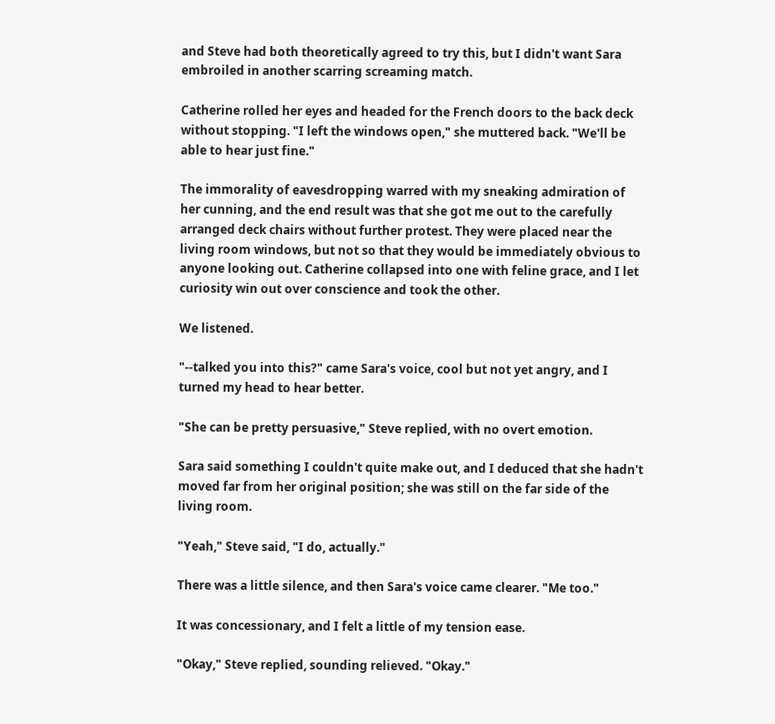and Steve had both theoretically agreed to try this, but I didn't want Sara embroiled in another scarring screaming match.

Catherine rolled her eyes and headed for the French doors to the back deck without stopping. "I left the windows open," she muttered back. "We'll be able to hear just fine."

The immorality of eavesdropping warred with my sneaking admiration of her cunning, and the end result was that she got me out to the carefully arranged deck chairs without further protest. They were placed near the living room windows, but not so that they would be immediately obvious to anyone looking out. Catherine collapsed into one with feline grace, and I let curiosity win out over conscience and took the other.

We listened.

"--talked you into this?" came Sara's voice, cool but not yet angry, and I turned my head to hear better.

"She can be pretty persuasive," Steve replied, with no overt emotion.

Sara said something I couldn't quite make out, and I deduced that she hadn't moved far from her original position; she was still on the far side of the living room.

"Yeah," Steve said, "I do, actually."

There was a little silence, and then Sara's voice came clearer. "Me too."

It was concessionary, and I felt a little of my tension ease.

"Okay," Steve replied, sounding relieved. "Okay."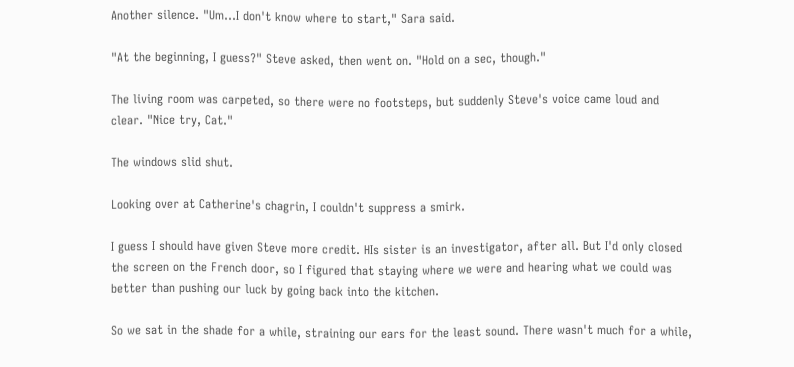Another silence. "Um...I don't know where to start," Sara said.

"At the beginning, I guess?" Steve asked, then went on. "Hold on a sec, though."

The living room was carpeted, so there were no footsteps, but suddenly Steve's voice came loud and clear. "Nice try, Cat."

The windows slid shut.

Looking over at Catherine's chagrin, I couldn't suppress a smirk.

I guess I should have given Steve more credit. HIs sister is an investigator, after all. But I'd only closed the screen on the French door, so I figured that staying where we were and hearing what we could was better than pushing our luck by going back into the kitchen.

So we sat in the shade for a while, straining our ears for the least sound. There wasn't much for a while,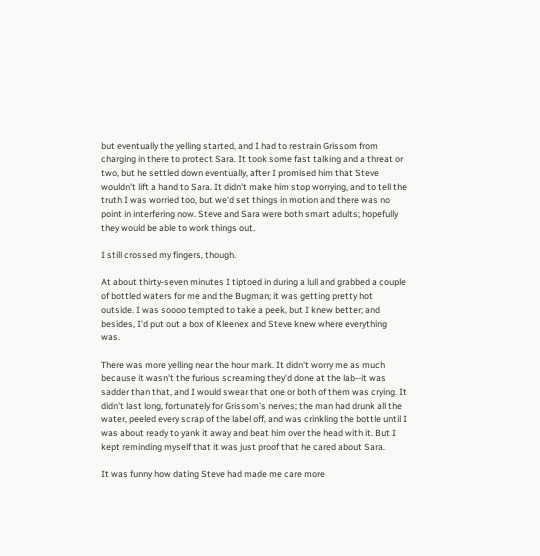but eventually the yelling started, and I had to restrain Grissom from charging in there to protect Sara. It took some fast talking and a threat or two, but he settled down eventually, after I promised him that Steve wouldn't lift a hand to Sara. It didn't make him stop worrying, and to tell the truth I was worried too, but we'd set things in motion and there was no point in interfering now. Steve and Sara were both smart adults; hopefully they would be able to work things out.

I still crossed my fingers, though.

At about thirty-seven minutes I tiptoed in during a lull and grabbed a couple of bottled waters for me and the Bugman; it was getting pretty hot outside. I was soooo tempted to take a peek, but I knew better; and besides, I'd put out a box of Kleenex and Steve knew where everything was.

There was more yelling near the hour mark. It didn't worry me as much because it wasn't the furious screaming they'd done at the lab--it was sadder than that, and I would swear that one or both of them was crying. It didn't last long, fortunately for Grissom's nerves; the man had drunk all the water, peeled every scrap of the label off, and was crinkling the bottle until I was about ready to yank it away and beat him over the head with it. But I kept reminding myself that it was just proof that he cared about Sara.

It was funny how dating Steve had made me care more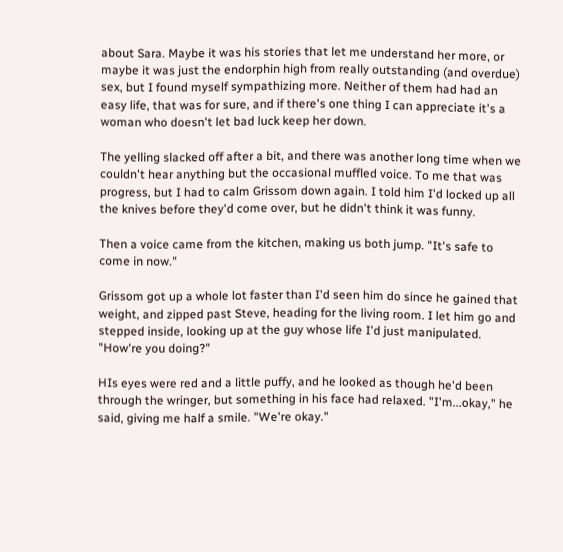about Sara. Maybe it was his stories that let me understand her more, or maybe it was just the endorphin high from really outstanding (and overdue) sex, but I found myself sympathizing more. Neither of them had had an easy life, that was for sure, and if there's one thing I can appreciate it's a woman who doesn't let bad luck keep her down.

The yelling slacked off after a bit, and there was another long time when we couldn't hear anything but the occasional muffled voice. To me that was progress, but I had to calm Grissom down again. I told him I'd locked up all the knives before they'd come over, but he didn't think it was funny.

Then a voice came from the kitchen, making us both jump. "It's safe to come in now."

Grissom got up a whole lot faster than I'd seen him do since he gained that weight, and zipped past Steve, heading for the living room. I let him go and stepped inside, looking up at the guy whose life I'd just manipulated. "How're you doing?"

HIs eyes were red and a little puffy, and he looked as though he'd been through the wringer, but something in his face had relaxed. "I'm...okay," he said, giving me half a smile. "We're okay."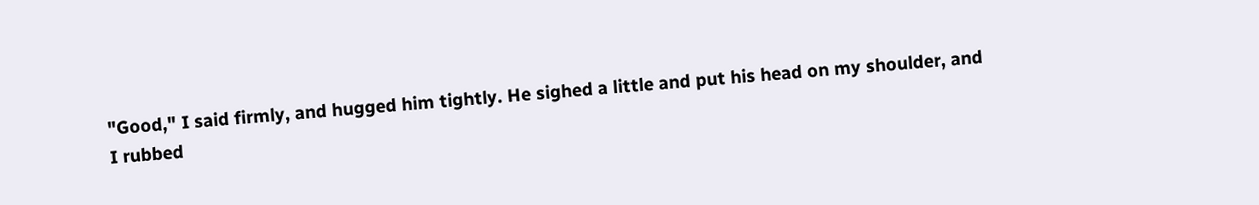"Good," I said firmly, and hugged him tightly. He sighed a little and put his head on my shoulder, and I rubbed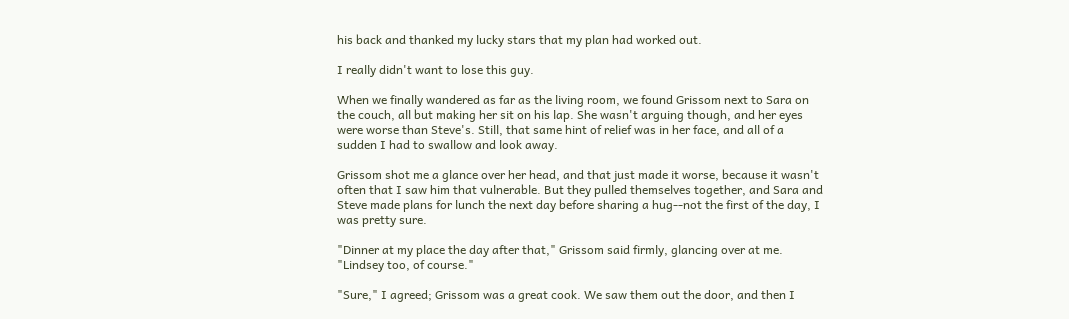his back and thanked my lucky stars that my plan had worked out.

I really didn't want to lose this guy.

When we finally wandered as far as the living room, we found Grissom next to Sara on the couch, all but making her sit on his lap. She wasn't arguing though, and her eyes were worse than Steve's. Still, that same hint of relief was in her face, and all of a sudden I had to swallow and look away.

Grissom shot me a glance over her head, and that just made it worse, because it wasn't often that I saw him that vulnerable. But they pulled themselves together, and Sara and Steve made plans for lunch the next day before sharing a hug--not the first of the day, I was pretty sure.

"Dinner at my place the day after that," Grissom said firmly, glancing over at me. "Lindsey too, of course."

"Sure," I agreed; Grissom was a great cook. We saw them out the door, and then I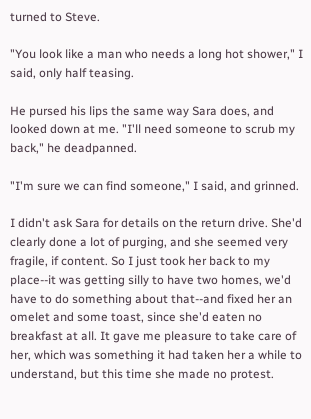turned to Steve.

"You look like a man who needs a long hot shower," I said, only half teasing.

He pursed his lips the same way Sara does, and looked down at me. "I'll need someone to scrub my back," he deadpanned.

"I'm sure we can find someone," I said, and grinned.

I didn't ask Sara for details on the return drive. She'd clearly done a lot of purging, and she seemed very fragile, if content. So I just took her back to my place--it was getting silly to have two homes, we'd have to do something about that--and fixed her an omelet and some toast, since she'd eaten no breakfast at all. It gave me pleasure to take care of her, which was something it had taken her a while to understand, but this time she made no protest.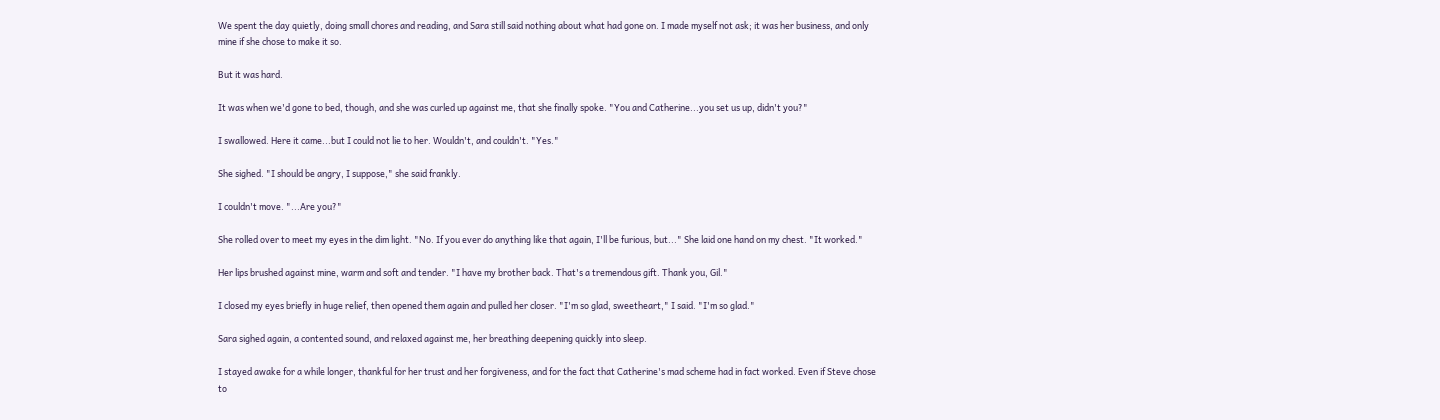We spent the day quietly, doing small chores and reading, and Sara still said nothing about what had gone on. I made myself not ask; it was her business, and only mine if she chose to make it so.

But it was hard.

It was when we'd gone to bed, though, and she was curled up against me, that she finally spoke. "You and Catherine...you set us up, didn't you?"

I swallowed. Here it came...but I could not lie to her. Wouldn't, and couldn't. "Yes."

She sighed. "I should be angry, I suppose," she said frankly.

I couldn't move. "...Are you?"

She rolled over to meet my eyes in the dim light. "No. If you ever do anything like that again, I'll be furious, but..." She laid one hand on my chest. "It worked."

Her lips brushed against mine, warm and soft and tender. "I have my brother back. That's a tremendous gift. Thank you, Gil."

I closed my eyes briefly in huge relief, then opened them again and pulled her closer. "I'm so glad, sweetheart," I said. "I'm so glad."

Sara sighed again, a contented sound, and relaxed against me, her breathing deepening quickly into sleep.

I stayed awake for a while longer, thankful for her trust and her forgiveness, and for the fact that Catherine's mad scheme had in fact worked. Even if Steve chose to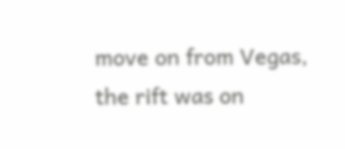move on from Vegas, the rift was on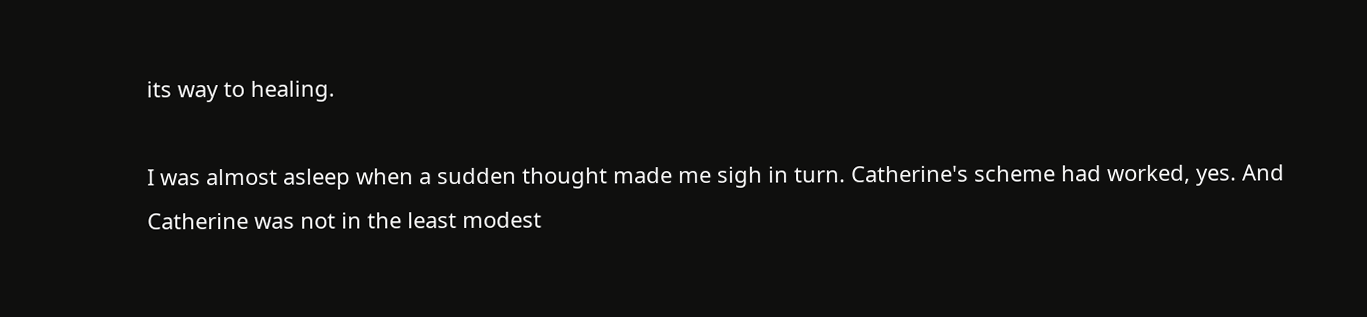its way to healing.

I was almost asleep when a sudden thought made me sigh in turn. Catherine's scheme had worked, yes. And Catherine was not in the least modest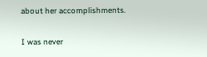about her accomplishments.

I was never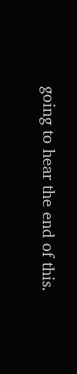going to hear the end of this.